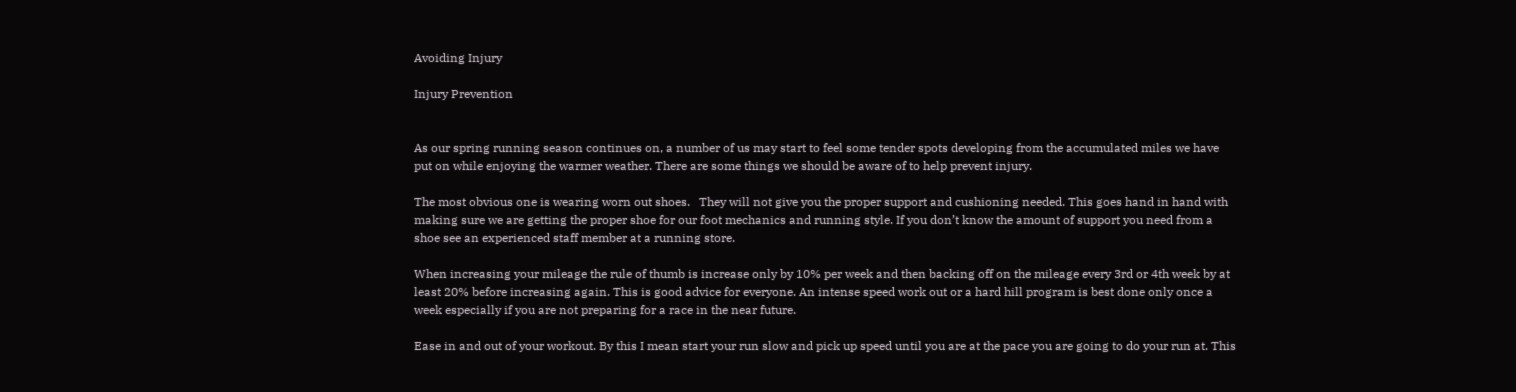Avoiding Injury

Injury Prevention


As our spring running season continues on, a number of us may start to feel some tender spots developing from the accumulated miles we have put on while enjoying the warmer weather. There are some things we should be aware of to help prevent injury.

The most obvious one is wearing worn out shoes.   They will not give you the proper support and cushioning needed. This goes hand in hand with making sure we are getting the proper shoe for our foot mechanics and running style. If you don’t know the amount of support you need from a shoe see an experienced staff member at a running store.

When increasing your mileage the rule of thumb is increase only by 10% per week and then backing off on the mileage every 3rd or 4th week by at least 20% before increasing again. This is good advice for everyone. An intense speed work out or a hard hill program is best done only once a week especially if you are not preparing for a race in the near future.

Ease in and out of your workout. By this I mean start your run slow and pick up speed until you are at the pace you are going to do your run at. This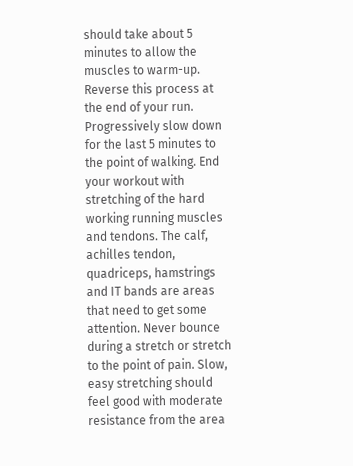should take about 5 minutes to allow the muscles to warm-up. Reverse this process at the end of your run. Progressively slow down for the last 5 minutes to the point of walking. End your workout with stretching of the hard working running muscles and tendons. The calf, achilles tendon, quadriceps, hamstrings and IT bands are areas that need to get some attention. Never bounce during a stretch or stretch to the point of pain. Slow, easy stretching should feel good with moderate resistance from the area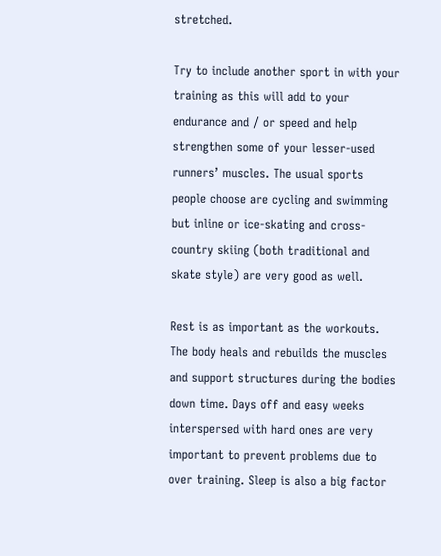stretched.

Try to include another sport in with your training as this will add to your endurance and / or speed and help strengthen some of your lesser-used runners’ muscles. The usual sports people choose are cycling and swimming but inline or ice-skating and cross-country skiing (both traditional and skate style) are very good as well.

Rest is as important as the workouts. The body heals and rebuilds the muscles and support structures during the bodies down time. Days off and easy weeks interspersed with hard ones are very important to prevent problems due to over training. Sleep is also a big factor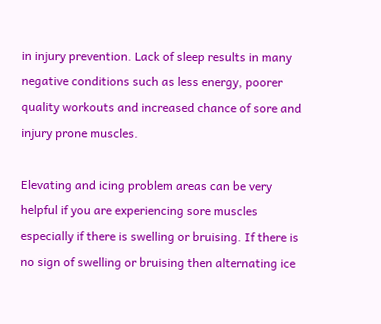in injury prevention. Lack of sleep results in many negative conditions such as less energy, poorer quality workouts and increased chance of sore and injury prone muscles.

Elevating and icing problem areas can be very helpful if you are experiencing sore muscles especially if there is swelling or bruising. If there is no sign of swelling or bruising then alternating ice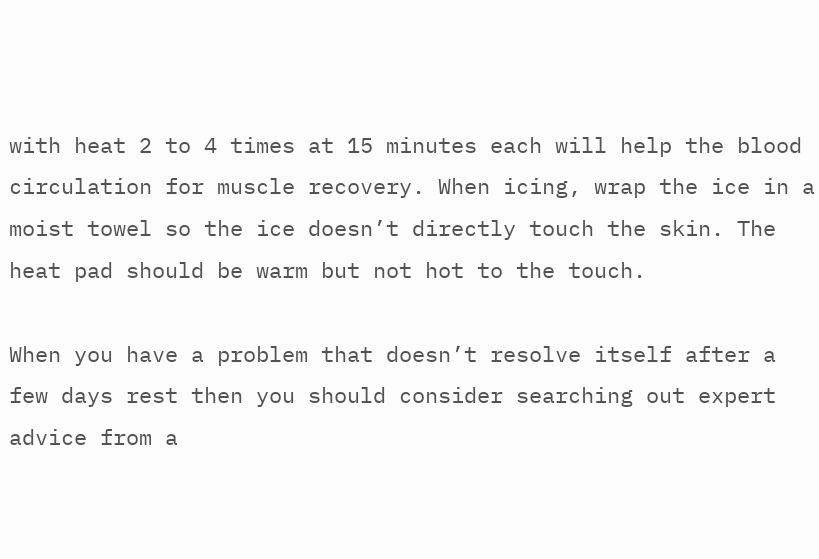with heat 2 to 4 times at 15 minutes each will help the blood circulation for muscle recovery. When icing, wrap the ice in a moist towel so the ice doesn’t directly touch the skin. The heat pad should be warm but not hot to the touch.

When you have a problem that doesn’t resolve itself after a few days rest then you should consider searching out expert advice from a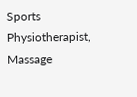Sports Physiotherapist, Massage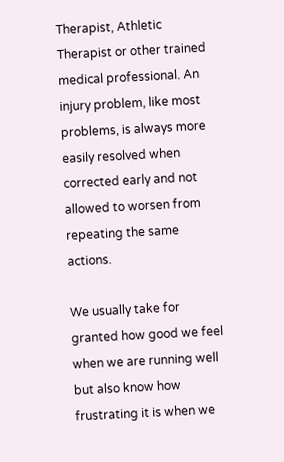Therapist, Athletic Therapist or other trained medical professional. An injury problem, like most problems, is always more easily resolved when corrected early and not allowed to worsen from repeating the same actions.

We usually take for granted how good we feel when we are running well but also know how frustrating it is when we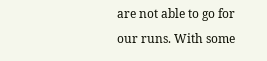are not able to go for our runs. With some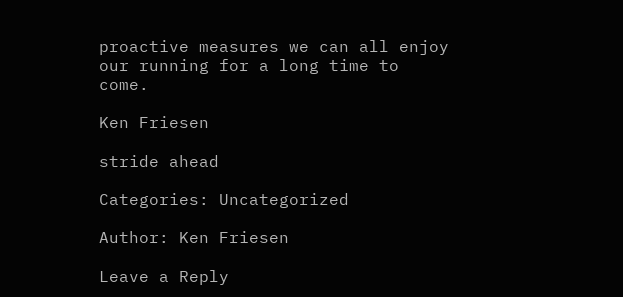proactive measures we can all enjoy our running for a long time to come.

Ken Friesen

stride ahead

Categories: Uncategorized

Author: Ken Friesen

Leave a Reply